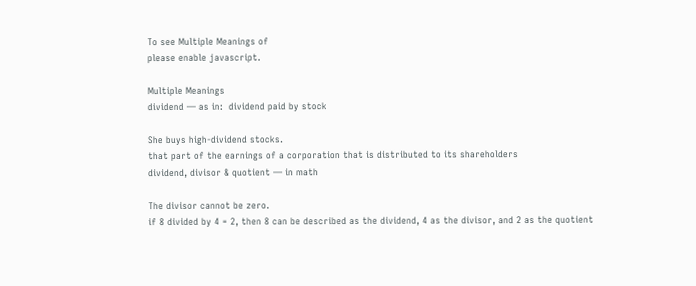To see Multiple Meanings of
please enable javascript.

Multiple Meanings
dividend — as in:  dividend paid by stock

She buys high-dividend stocks.
that part of the earnings of a corporation that is distributed to its shareholders
dividend, divisor & quotient — in math

The divisor cannot be zero.
if 8 divided by 4 = 2, then 8 can be described as the dividend, 4 as the divisor, and 2 as the quotient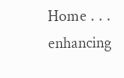Home . . . enhancing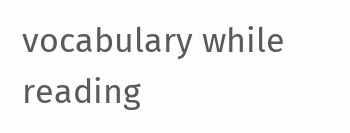vocabulary while reading